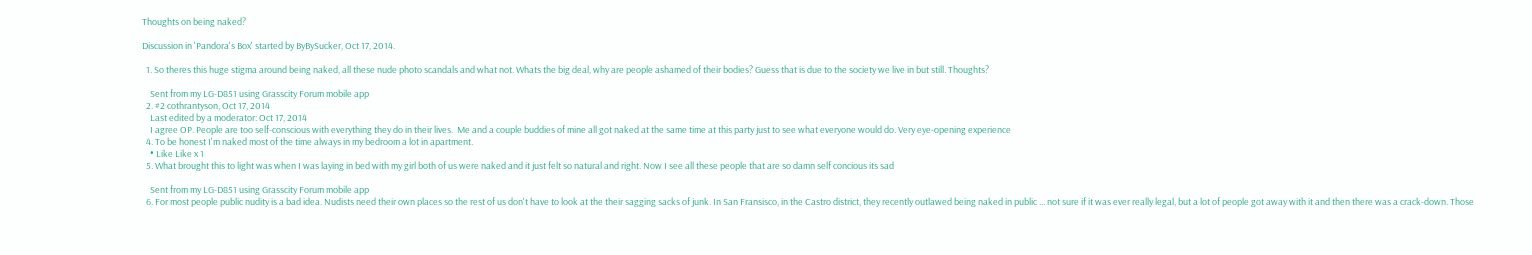Thoughts on being naked?

Discussion in 'Pandora's Box' started by ByBySucker, Oct 17, 2014.

  1. So theres this huge stigma around being naked, all these nude photo scandals and what not. Whats the big deal, why are people ashamed of their bodies? Guess that is due to the society we live in but still. Thoughts?

    Sent from my LG-D851 using Grasscity Forum mobile app
  2. #2 cothrantyson, Oct 17, 2014
    Last edited by a moderator: Oct 17, 2014
    I agree OP. People are too self-conscious with everything they do in their lives.  Me and a couple buddies of mine all got naked at the same time at this party just to see what everyone would do. Very eye-opening experience
  4. To be honest I'm naked most of the time always in my bedroom a lot in apartment.
    • Like Like x 1
  5. What brought this to light was when I was laying in bed with my girl both of us were naked and it just felt so natural and right. Now I see all these people that are so damn self concious its sad

    Sent from my LG-D851 using Grasscity Forum mobile app
  6. For most people public nudity is a bad idea. Nudists need their own places so the rest of us don't have to look at the their sagging sacks of junk. In San Fransisco, in the Castro district, they recently outlawed being naked in public ... not sure if it was ever really legal, but a lot of people got away with it and then there was a crack-down. Those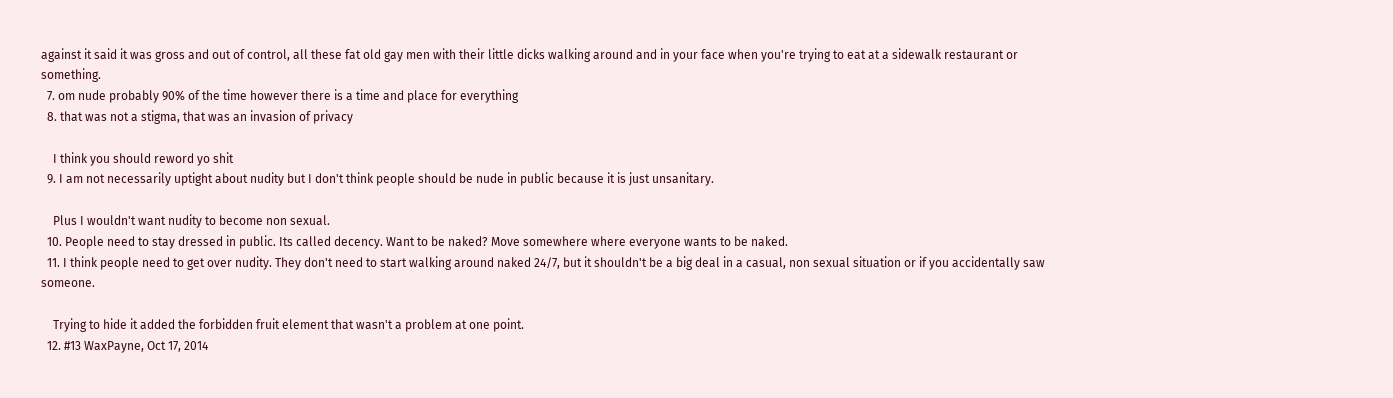against it said it was gross and out of control, all these fat old gay men with their little dicks walking around and in your face when you're trying to eat at a sidewalk restaurant or something.
  7. om nude probably 90% of the time however there is a time and place for everything
  8. that was not a stigma, that was an invasion of privacy

    I think you should reword yo shit
  9. I am not necessarily uptight about nudity but I don't think people should be nude in public because it is just unsanitary.

    Plus I wouldn't want nudity to become non sexual.
  10. People need to stay dressed in public. Its called decency. Want to be naked? Move somewhere where everyone wants to be naked.
  11. I think people need to get over nudity. They don't need to start walking around naked 24/7, but it shouldn't be a big deal in a casual, non sexual situation or if you accidentally saw someone.

    Trying to hide it added the forbidden fruit element that wasn't a problem at one point.
  12. #13 WaxPayne, Oct 17, 2014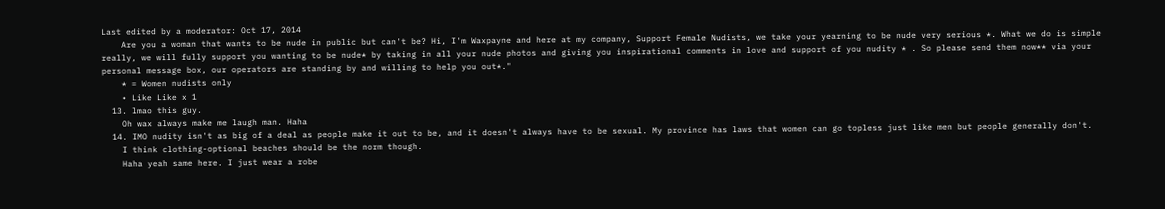Last edited by a moderator: Oct 17, 2014
    Are you a woman that wants to be nude in public but can't be? Hi, I'm Waxpayne and here at my company, Support Female Nudists, we take your yearning to be nude very serious *. What we do is simple really, we will fully support you wanting to be nude* by taking in all your nude photos and giving you inspirational comments in love and support of you nudity * . So please send them now** via your personal message box, our operators are standing by and willing to help you out*."
    * = Women nudists only
    • Like Like x 1
  13. lmao this guy.
    Oh wax always make me laugh man. Haha
  14. IMO nudity isn't as big of a deal as people make it out to be, and it doesn't always have to be sexual. My province has laws that women can go topless just like men but people generally don't.
    I think clothing-optional beaches should be the norm though.
    Haha yeah same here. I just wear a robe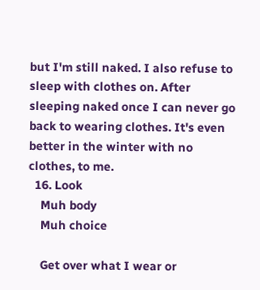but I'm still naked. I also refuse to sleep with clothes on. After sleeping naked once I can never go back to wearing clothes. It's even better in the winter with no clothes, to me.
  16. Look
    Muh body
    Muh choice

    Get over what I wear or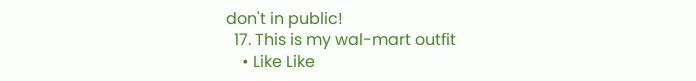don't in public!
  17. This is my wal-mart outfit
    • Like Like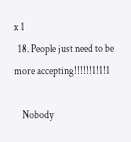x 1
  18. People just need to be more accepting!!!!!!1!1!1

    Nobody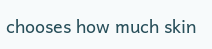chooses how much skin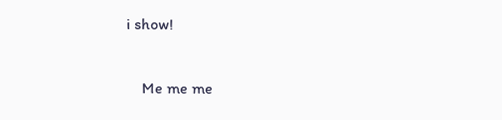i show!

    Me me me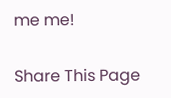me me!

Share This Page